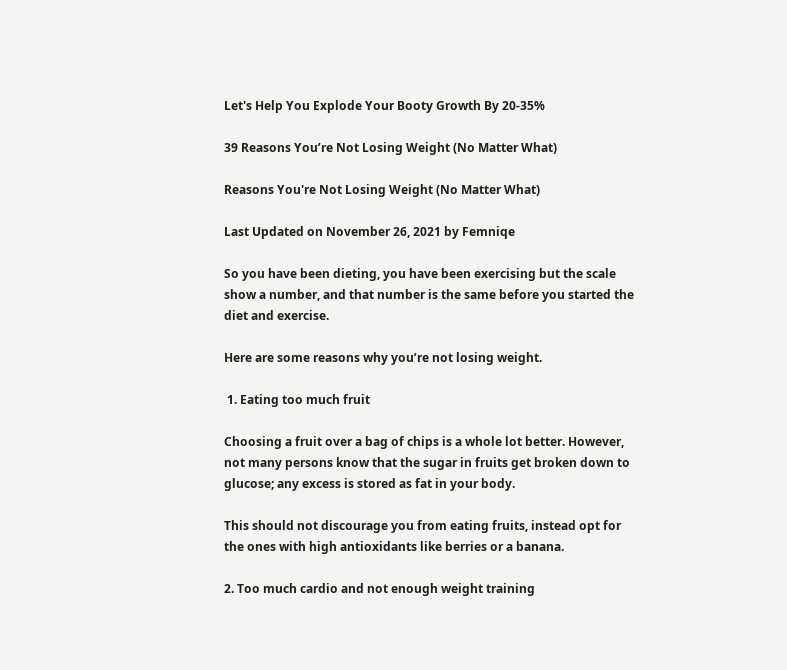Let's Help You Explode Your Booty Growth By 20-35%

39 Reasons You’re Not Losing Weight (No Matter What)

Reasons You're Not Losing Weight (No Matter What)

Last Updated on November 26, 2021 by Femniqe

So you have been dieting, you have been exercising but the scale show a number, and that number is the same before you started the diet and exercise.

Here are some reasons why you’re not losing weight.

 1. Eating too much fruit

Choosing a fruit over a bag of chips is a whole lot better. However, not many persons know that the sugar in fruits get broken down to glucose; any excess is stored as fat in your body.

This should not discourage you from eating fruits, instead opt for the ones with high antioxidants like berries or a banana.

2. Too much cardio and not enough weight training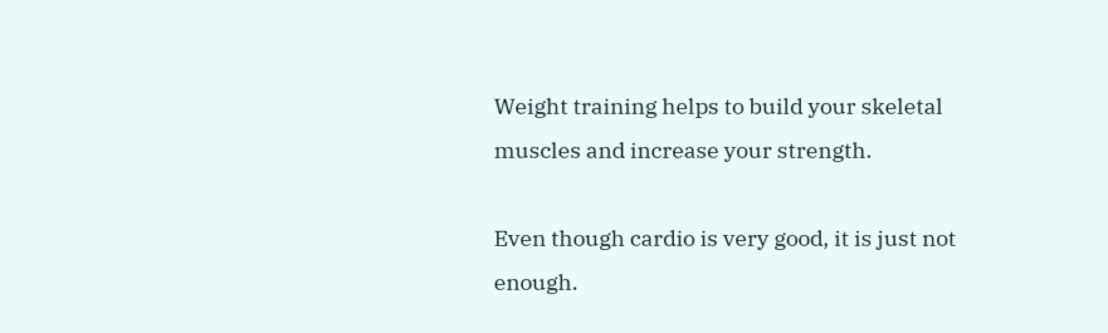Weight training helps to build your skeletal muscles and increase your strength.

Even though cardio is very good, it is just not enough.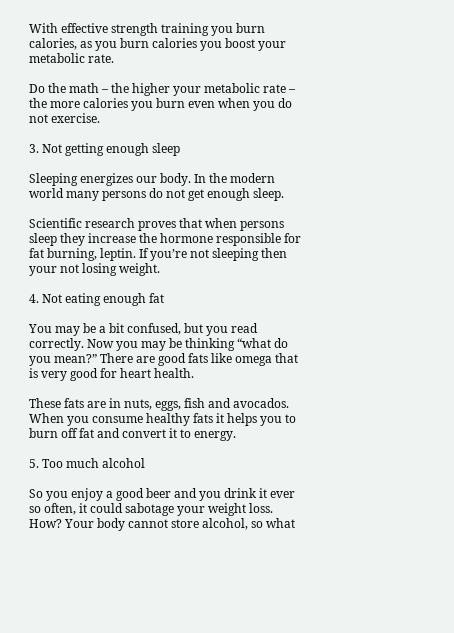With effective strength training you burn calories, as you burn calories you boost your metabolic rate.

Do the math – the higher your metabolic rate – the more calories you burn even when you do not exercise.

3. Not getting enough sleep

Sleeping energizes our body. In the modern world many persons do not get enough sleep.

Scientific research proves that when persons sleep they increase the hormone responsible for fat burning, leptin. If you’re not sleeping then your not losing weight.

4. Not eating enough fat

You may be a bit confused, but you read correctly. Now you may be thinking “what do you mean?” There are good fats like omega that is very good for heart health.

These fats are in nuts, eggs, fish and avocados. When you consume healthy fats it helps you to burn off fat and convert it to energy.

5. Too much alcohol

So you enjoy a good beer and you drink it ever so often, it could sabotage your weight loss. How? Your body cannot store alcohol, so what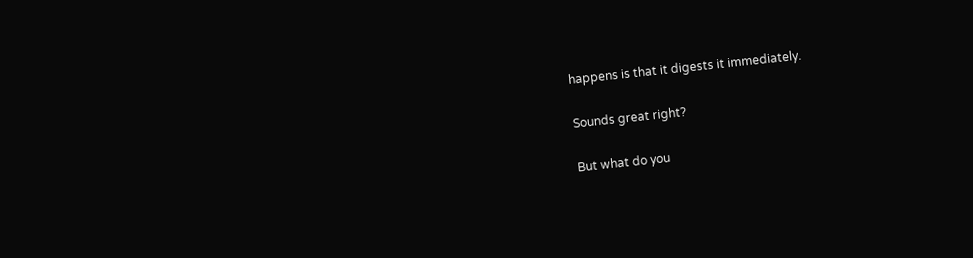happens is that it digests it immediately.

Sounds great right?

But what do you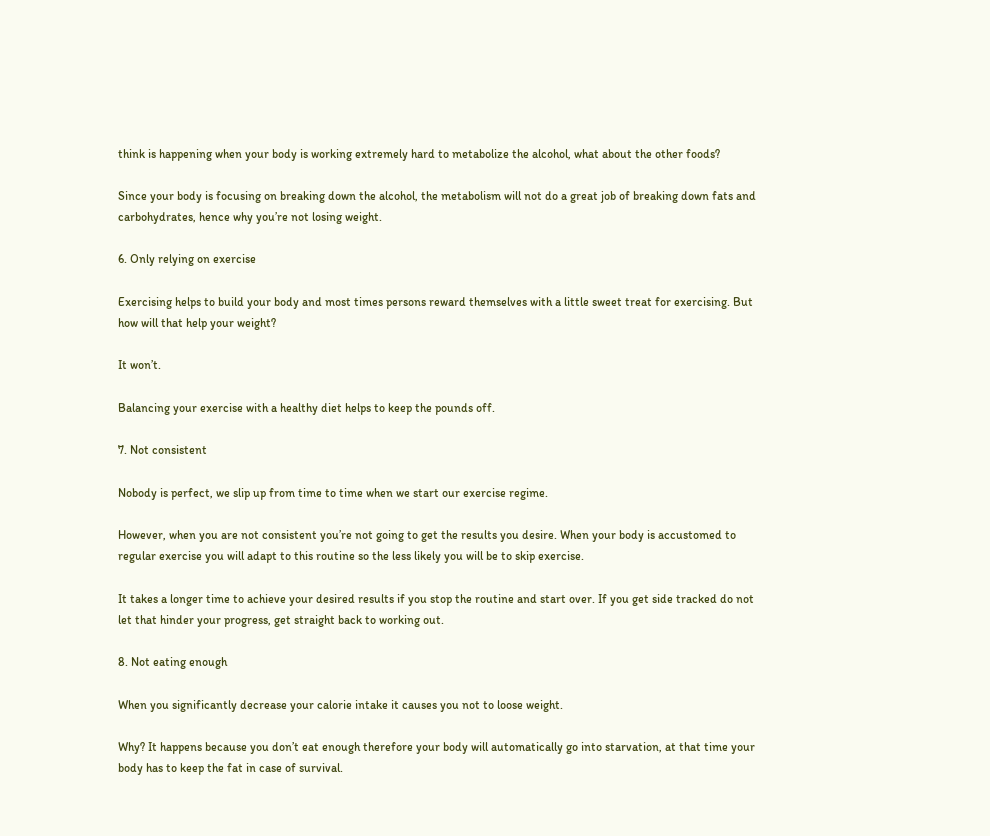think is happening when your body is working extremely hard to metabolize the alcohol, what about the other foods?

Since your body is focusing on breaking down the alcohol, the metabolism will not do a great job of breaking down fats and carbohydrates, hence why you’re not losing weight.

6. Only relying on exercise

Exercising helps to build your body and most times persons reward themselves with a little sweet treat for exercising. But how will that help your weight?

It won’t.

Balancing your exercise with a healthy diet helps to keep the pounds off.

7. Not consistent

Nobody is perfect, we slip up from time to time when we start our exercise regime.

However, when you are not consistent you’re not going to get the results you desire. When your body is accustomed to regular exercise you will adapt to this routine so the less likely you will be to skip exercise.

It takes a longer time to achieve your desired results if you stop the routine and start over. If you get side tracked do not let that hinder your progress, get straight back to working out.

8. Not eating enough

When you significantly decrease your calorie intake it causes you not to loose weight.

Why? It happens because you don’t eat enough therefore your body will automatically go into starvation, at that time your body has to keep the fat in case of survival.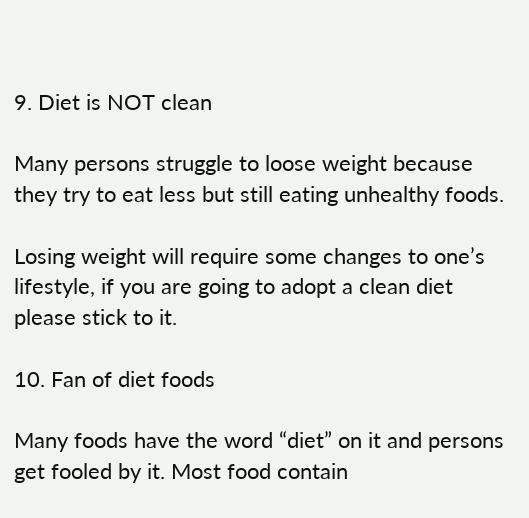9. Diet is NOT clean

Many persons struggle to loose weight because they try to eat less but still eating unhealthy foods.

Losing weight will require some changes to one’s lifestyle, if you are going to adopt a clean diet please stick to it.

10. Fan of diet foods

Many foods have the word “diet” on it and persons get fooled by it. Most food contain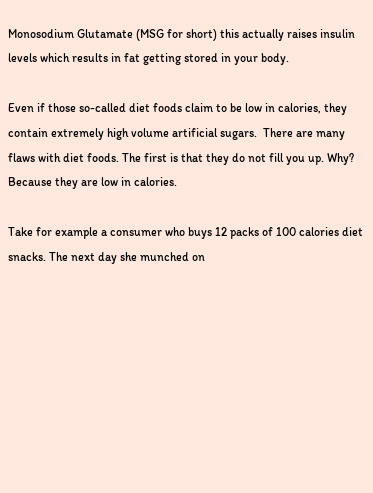Monosodium Glutamate (MSG for short) this actually raises insulin levels which results in fat getting stored in your body.

Even if those so-called diet foods claim to be low in calories, they contain extremely high volume artificial sugars.  There are many flaws with diet foods. The first is that they do not fill you up. Why? Because they are low in calories.

Take for example a consumer who buys 12 packs of 100 calories diet snacks. The next day she munched on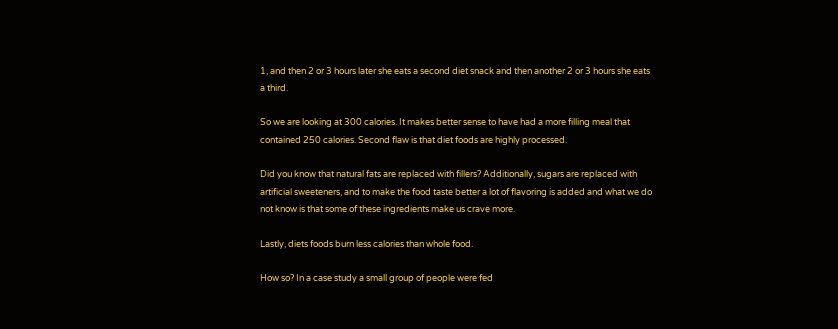1, and then 2 or 3 hours later she eats a second diet snack and then another 2 or 3 hours she eats a third.

So we are looking at 300 calories. It makes better sense to have had a more filling meal that contained 250 calories. Second flaw is that diet foods are highly processed.

Did you know that natural fats are replaced with fillers? Additionally, sugars are replaced with artificial sweeteners, and to make the food taste better a lot of flavoring is added and what we do not know is that some of these ingredients make us crave more.

Lastly, diets foods burn less calories than whole food.

How so? In a case study a small group of people were fed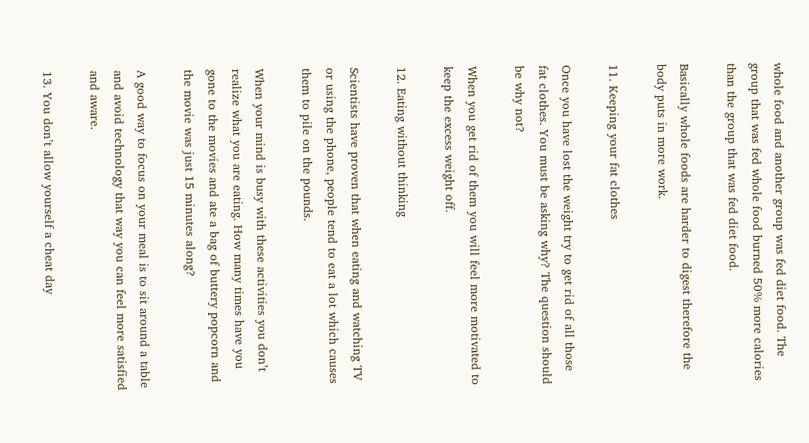whole food and another group was fed diet food. The group that was fed whole food burned 50% more calories than the group that was fed diet food.

Basically whole foods are harder to digest therefore the body puts in more work.

11. Keeping your fat clothes

Once you have lost the weight try to get rid of all those fat clothes. You must be asking why? The question should be why not?

When you get rid of them you will feel more motivated to keep the excess weight off.

12. Eating without thinking

Scientists have proven that when eating and watching TV or using the phone, people tend to eat a lot which causes them to pile on the pounds.

When your mind is busy with these activities you don’t realize what you are eating. How many times have you gone to the movies and ate a bag of buttery popcorn and the movie was just 15 minutes along?

A good way to focus on your meal is to sit around a table and avoid technology that way you can feel more satisfied and aware.

13. You don’t allow yourself a cheat day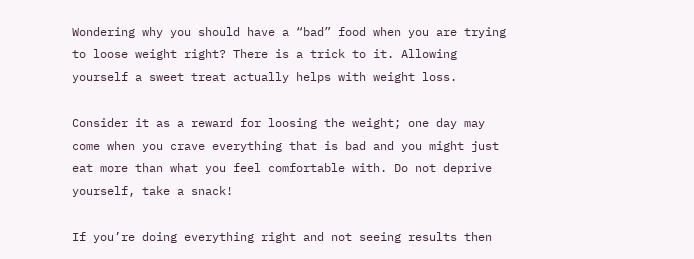Wondering why you should have a “bad” food when you are trying to loose weight right? There is a trick to it. Allowing yourself a sweet treat actually helps with weight loss.

Consider it as a reward for loosing the weight; one day may come when you crave everything that is bad and you might just eat more than what you feel comfortable with. Do not deprive yourself, take a snack!

If you’re doing everything right and not seeing results then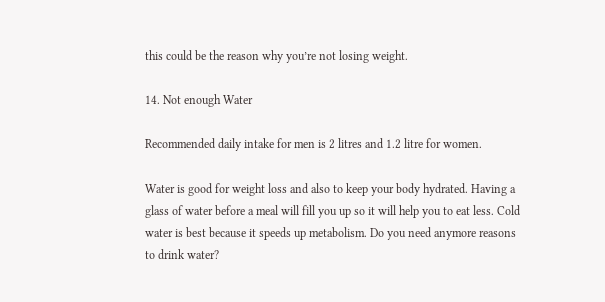this could be the reason why you’re not losing weight.

14. Not enough Water

Recommended daily intake for men is 2 litres and 1.2 litre for women.

Water is good for weight loss and also to keep your body hydrated. Having a glass of water before a meal will fill you up so it will help you to eat less. Cold water is best because it speeds up metabolism. Do you need anymore reasons to drink water?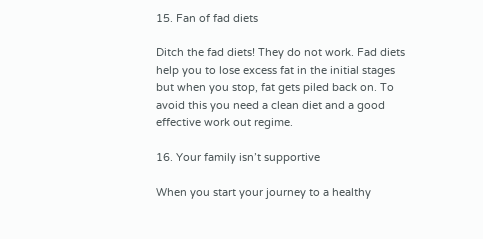15. Fan of fad diets

Ditch the fad diets! They do not work. Fad diets help you to lose excess fat in the initial stages but when you stop, fat gets piled back on. To avoid this you need a clean diet and a good effective work out regime.

16. Your family isn’t supportive

When you start your journey to a healthy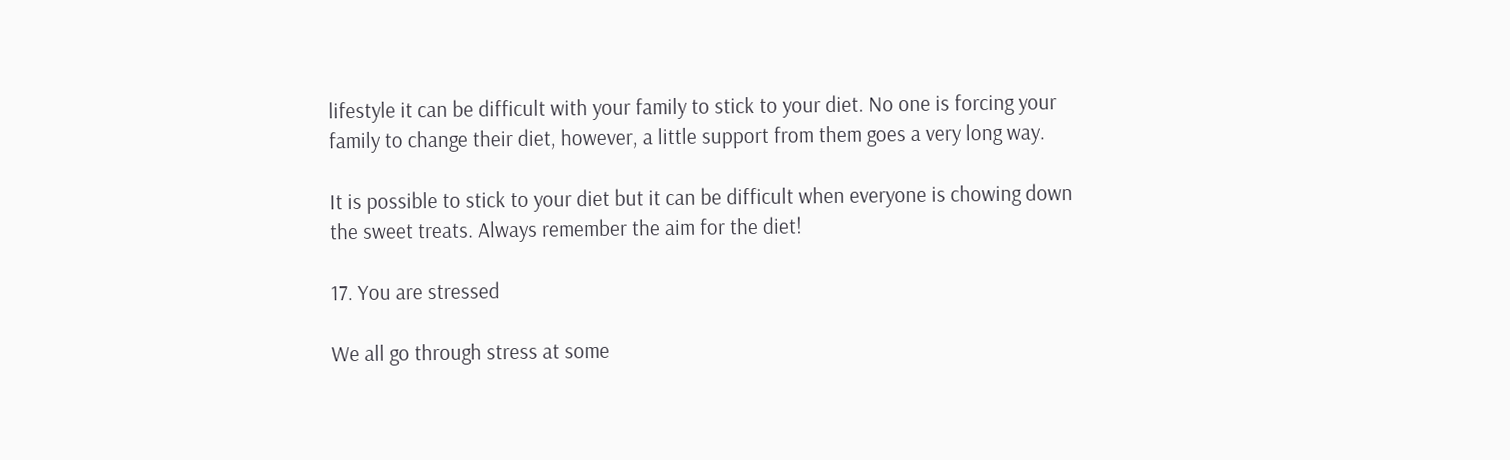lifestyle it can be difficult with your family to stick to your diet. No one is forcing your family to change their diet, however, a little support from them goes a very long way.

It is possible to stick to your diet but it can be difficult when everyone is chowing down the sweet treats. Always remember the aim for the diet!

17. You are stressed

We all go through stress at some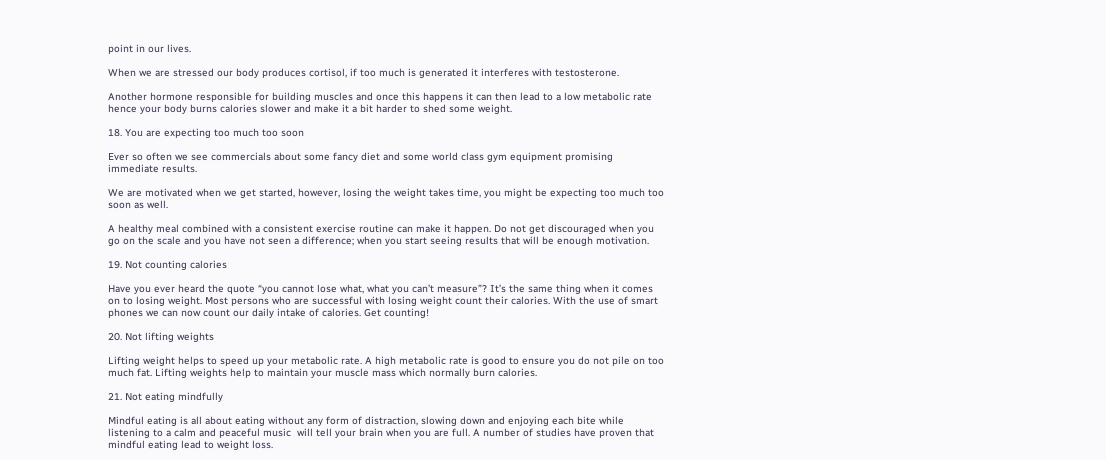point in our lives.

When we are stressed our body produces cortisol, if too much is generated it interferes with testosterone.

Another hormone responsible for building muscles and once this happens it can then lead to a low metabolic rate hence your body burns calories slower and make it a bit harder to shed some weight.

18. You are expecting too much too soon

Ever so often we see commercials about some fancy diet and some world class gym equipment promising immediate results.

We are motivated when we get started, however, losing the weight takes time, you might be expecting too much too soon as well.

A healthy meal combined with a consistent exercise routine can make it happen. Do not get discouraged when you go on the scale and you have not seen a difference; when you start seeing results that will be enough motivation.

19. Not counting calories

Have you ever heard the quote “you cannot lose what, what you can’t measure”? It’s the same thing when it comes on to losing weight. Most persons who are successful with losing weight count their calories. With the use of smart phones we can now count our daily intake of calories. Get counting!

20. Not lifting weights

Lifting weight helps to speed up your metabolic rate. A high metabolic rate is good to ensure you do not pile on too much fat. Lifting weights help to maintain your muscle mass which normally burn calories.

21. Not eating mindfully

Mindful eating is all about eating without any form of distraction, slowing down and enjoying each bite while listening to a calm and peaceful music  will tell your brain when you are full. A number of studies have proven that mindful eating lead to weight loss.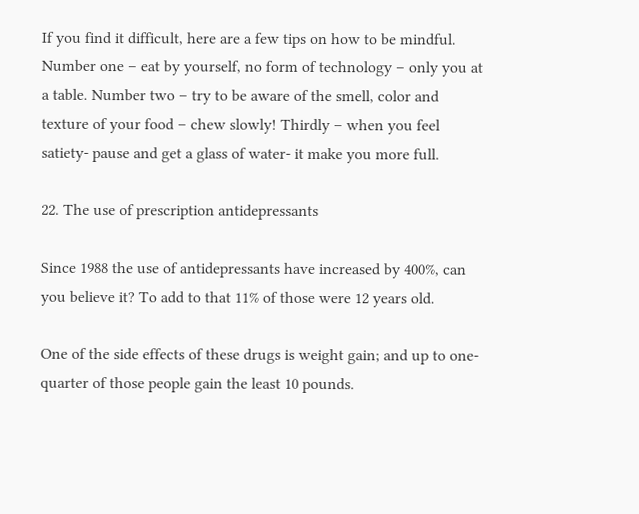If you find it difficult, here are a few tips on how to be mindful. Number one – eat by yourself, no form of technology – only you at a table. Number two – try to be aware of the smell, color and texture of your food – chew slowly! Thirdly – when you feel satiety- pause and get a glass of water- it make you more full.

22. The use of prescription antidepressants

Since 1988 the use of antidepressants have increased by 400%, can you believe it? To add to that 11% of those were 12 years old.

One of the side effects of these drugs is weight gain; and up to one-quarter of those people gain the least 10 pounds.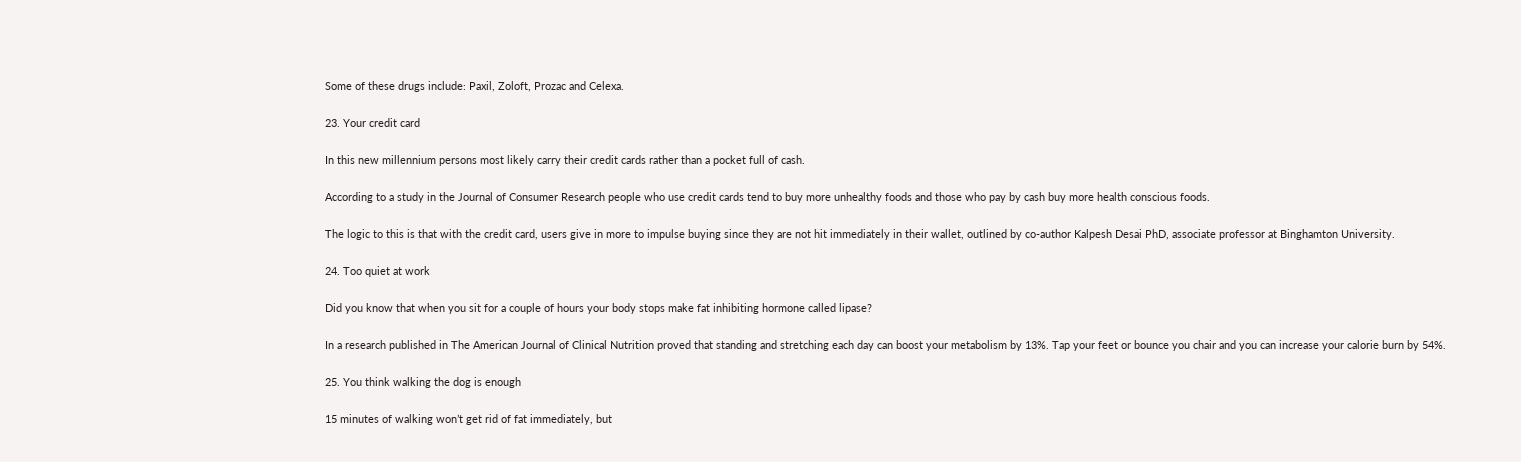Some of these drugs include: Paxil, Zoloft, Prozac and Celexa.

23. Your credit card

In this new millennium persons most likely carry their credit cards rather than a pocket full of cash.

According to a study in the Journal of Consumer Research people who use credit cards tend to buy more unhealthy foods and those who pay by cash buy more health conscious foods.

The logic to this is that with the credit card, users give in more to impulse buying since they are not hit immediately in their wallet, outlined by co-author Kalpesh Desai PhD, associate professor at Binghamton University.

24. Too quiet at work

Did you know that when you sit for a couple of hours your body stops make fat inhibiting hormone called lipase?

In a research published in The American Journal of Clinical Nutrition proved that standing and stretching each day can boost your metabolism by 13%. Tap your feet or bounce you chair and you can increase your calorie burn by 54%.

25. You think walking the dog is enough

15 minutes of walking won’t get rid of fat immediately, but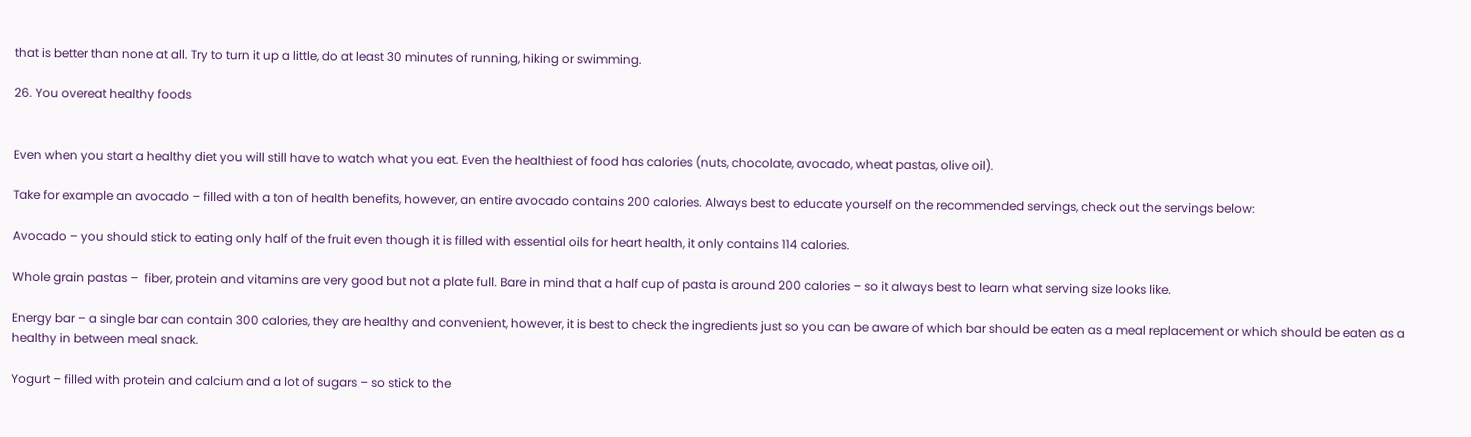that is better than none at all. Try to turn it up a little, do at least 30 minutes of running, hiking or swimming.

26. You overeat healthy foods


Even when you start a healthy diet you will still have to watch what you eat. Even the healthiest of food has calories (nuts, chocolate, avocado, wheat pastas, olive oil).

Take for example an avocado – filled with a ton of health benefits, however, an entire avocado contains 200 calories. Always best to educate yourself on the recommended servings, check out the servings below:

Avocado – you should stick to eating only half of the fruit even though it is filled with essential oils for heart health, it only contains 114 calories.

Whole grain pastas –  fiber, protein and vitamins are very good but not a plate full. Bare in mind that a half cup of pasta is around 200 calories – so it always best to learn what serving size looks like.

Energy bar – a single bar can contain 300 calories, they are healthy and convenient, however, it is best to check the ingredients just so you can be aware of which bar should be eaten as a meal replacement or which should be eaten as a healthy in between meal snack.

Yogurt – filled with protein and calcium and a lot of sugars – so stick to the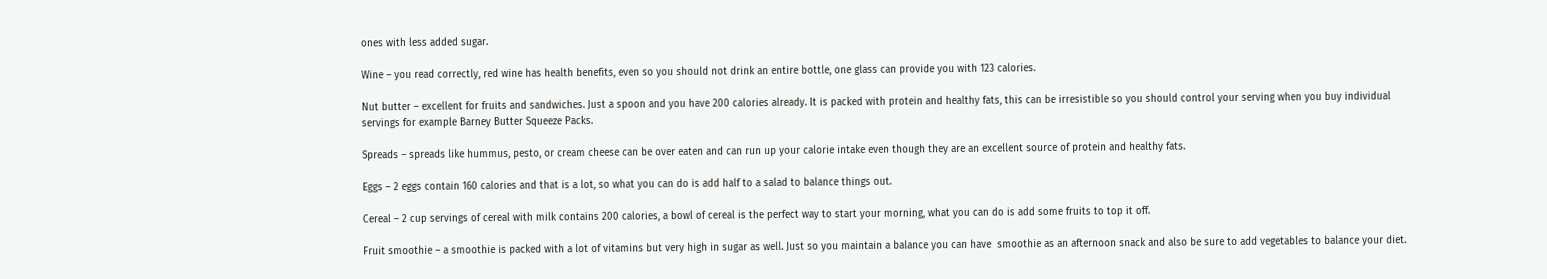ones with less added sugar.

Wine – you read correctly, red wine has health benefits, even so you should not drink an entire bottle, one glass can provide you with 123 calories.

Nut butter – excellent for fruits and sandwiches. Just a spoon and you have 200 calories already. It is packed with protein and healthy fats, this can be irresistible so you should control your serving when you buy individual servings for example Barney Butter Squeeze Packs.

Spreads – spreads like hummus, pesto, or cream cheese can be over eaten and can run up your calorie intake even though they are an excellent source of protein and healthy fats.

Eggs – 2 eggs contain 160 calories and that is a lot, so what you can do is add half to a salad to balance things out.

Cereal – 2 cup servings of cereal with milk contains 200 calories, a bowl of cereal is the perfect way to start your morning, what you can do is add some fruits to top it off.

Fruit smoothie – a smoothie is packed with a lot of vitamins but very high in sugar as well. Just so you maintain a balance you can have  smoothie as an afternoon snack and also be sure to add vegetables to balance your diet.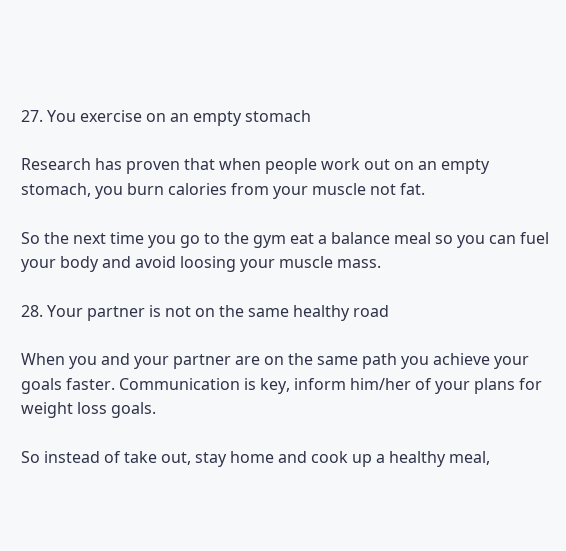27. You exercise on an empty stomach

Research has proven that when people work out on an empty stomach, you burn calories from your muscle not fat.

So the next time you go to the gym eat a balance meal so you can fuel your body and avoid loosing your muscle mass.

28. Your partner is not on the same healthy road

When you and your partner are on the same path you achieve your goals faster. Communication is key, inform him/her of your plans for weight loss goals.

So instead of take out, stay home and cook up a healthy meal,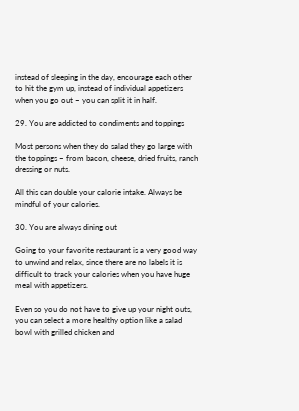instead of sleeping in the day, encourage each other to hit the gym up, instead of individual appetizers when you go out – you can split it in half.

29. You are addicted to condiments and toppings

Most persons when they do salad they go large with the toppings – from bacon, cheese, dried fruits, ranch dressing or nuts.

All this can double your calorie intake. Always be mindful of your calories.

30. You are always dining out

Going to your favorite restaurant is a very good way to unwind and relax, since there are no labels it is difficult to track your calories when you have huge meal with appetizers.

Even so you do not have to give up your night outs, you can select a more healthy option like a salad bowl with grilled chicken and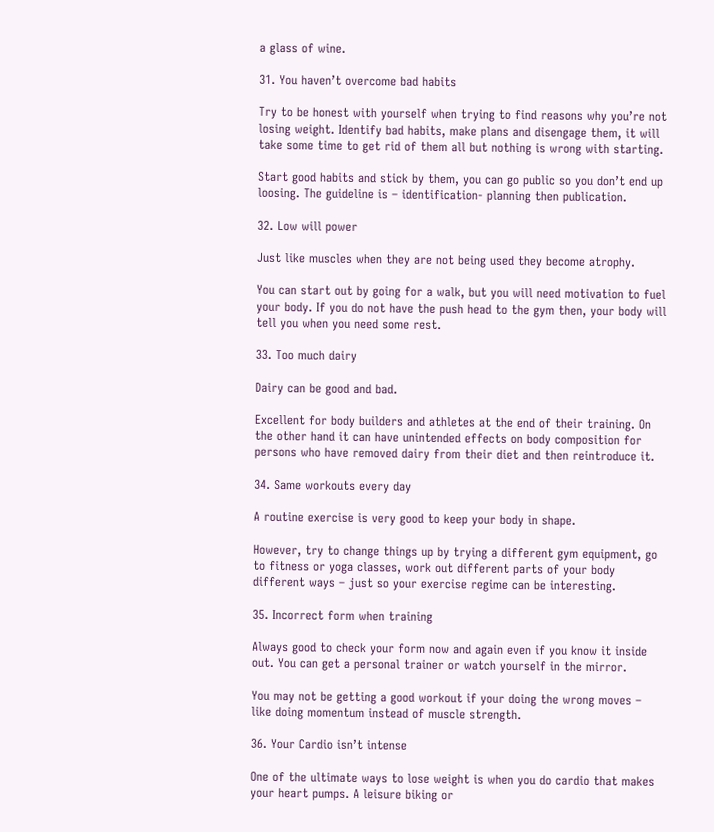a glass of wine.

31. You haven’t overcome bad habits

Try to be honest with yourself when trying to find reasons why you’re not losing weight. Identify bad habits, make plans and disengage them, it will take some time to get rid of them all but nothing is wrong with starting.

Start good habits and stick by them, you can go public so you don’t end up loosing. The guideline is – identification- planning then publication.

32. Low will power

Just like muscles when they are not being used they become atrophy.

You can start out by going for a walk, but you will need motivation to fuel your body. If you do not have the push head to the gym then, your body will tell you when you need some rest.

33. Too much dairy

Dairy can be good and bad.

Excellent for body builders and athletes at the end of their training. On the other hand it can have unintended effects on body composition for persons who have removed dairy from their diet and then reintroduce it.

34. Same workouts every day

A routine exercise is very good to keep your body in shape.

However, try to change things up by trying a different gym equipment, go to fitness or yoga classes, work out different parts of your body different ways – just so your exercise regime can be interesting.

35. Incorrect form when training

Always good to check your form now and again even if you know it inside out. You can get a personal trainer or watch yourself in the mirror.

You may not be getting a good workout if your doing the wrong moves – like doing momentum instead of muscle strength.

36. Your Cardio isn’t intense

One of the ultimate ways to lose weight is when you do cardio that makes your heart pumps. A leisure biking or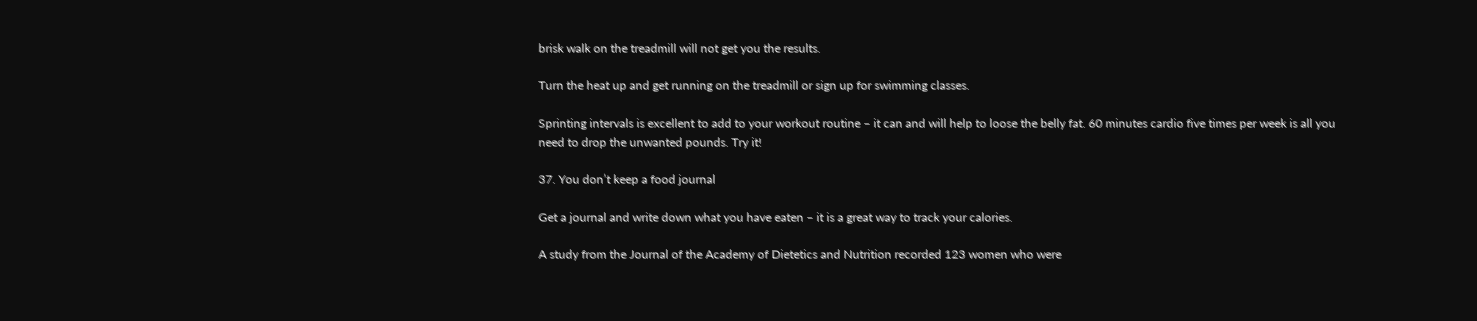brisk walk on the treadmill will not get you the results.

Turn the heat up and get running on the treadmill or sign up for swimming classes.

Sprinting intervals is excellent to add to your workout routine – it can and will help to loose the belly fat. 60 minutes cardio five times per week is all you need to drop the unwanted pounds. Try it!

37. You don’t keep a food journal

Get a journal and write down what you have eaten – it is a great way to track your calories.

A study from the Journal of the Academy of Dietetics and Nutrition recorded 123 women who were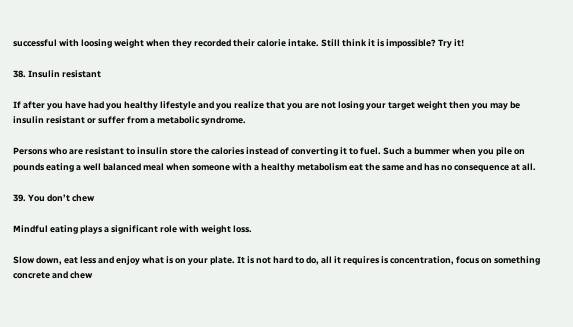successful with loosing weight when they recorded their calorie intake. Still think it is impossible? Try it!

38. Insulin resistant

If after you have had you healthy lifestyle and you realize that you are not losing your target weight then you may be insulin resistant or suffer from a metabolic syndrome.

Persons who are resistant to insulin store the calories instead of converting it to fuel. Such a bummer when you pile on pounds eating a well balanced meal when someone with a healthy metabolism eat the same and has no consequence at all.

39. You don’t chew

Mindful eating plays a significant role with weight loss.

Slow down, eat less and enjoy what is on your plate. It is not hard to do, all it requires is concentration, focus on something concrete and chew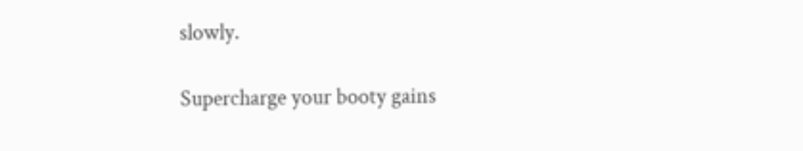slowly.

Supercharge your booty gains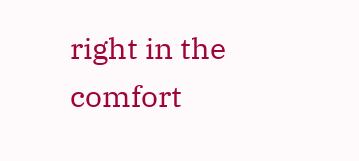right in the comfort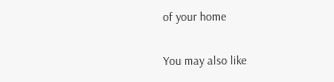of your home

You may also like